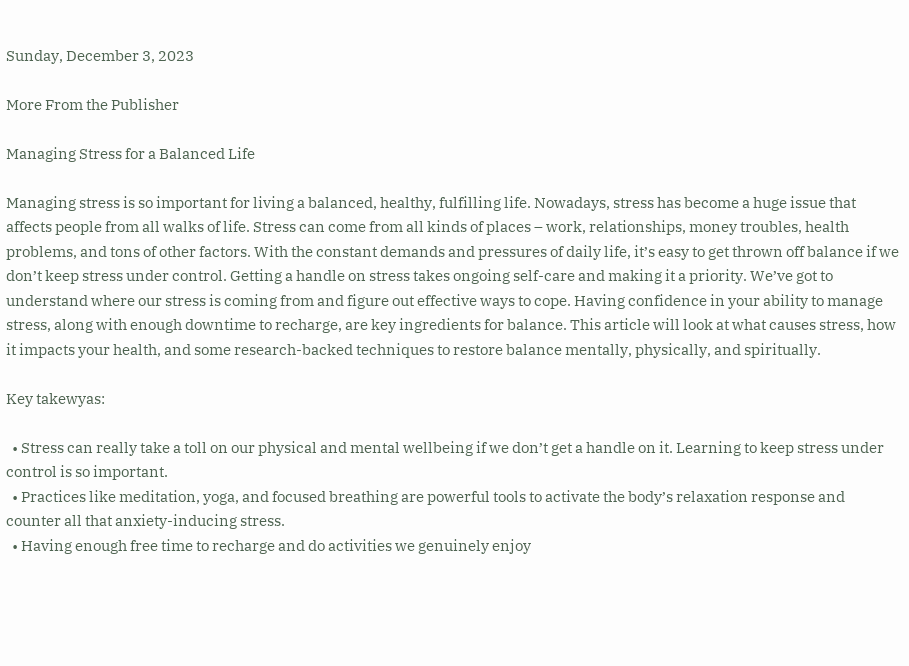Sunday, December 3, 2023

More From the Publisher

Managing Stress for a Balanced Life

Managing stress is so important for living a balanced, healthy, fulfilling life. Nowadays, stress has become a huge issue that affects people from all walks of life. Stress can come from all kinds of places – work, relationships, money troubles, health problems, and tons of other factors. With the constant demands and pressures of daily life, it’s easy to get thrown off balance if we don’t keep stress under control. Getting a handle on stress takes ongoing self-care and making it a priority. We’ve got to understand where our stress is coming from and figure out effective ways to cope. Having confidence in your ability to manage stress, along with enough downtime to recharge, are key ingredients for balance. This article will look at what causes stress, how it impacts your health, and some research-backed techniques to restore balance mentally, physically, and spiritually.

Key takewyas:

  • Stress can really take a toll on our physical and mental wellbeing if we don’t get a handle on it. Learning to keep stress under control is so important.
  • Practices like meditation, yoga, and focused breathing are powerful tools to activate the body’s relaxation response and counter all that anxiety-inducing stress.
  • Having enough free time to recharge and do activities we genuinely enjoy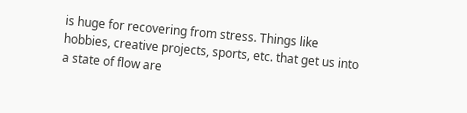is huge for recovering from stress. Things like hobbies, creative projects, sports, etc. that get us into a state of flow are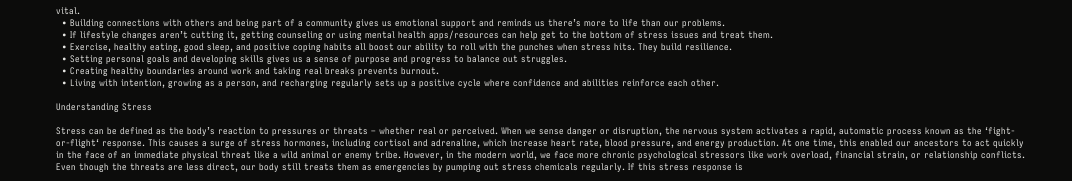vital.
  • Building connections with others and being part of a community gives us emotional support and reminds us there’s more to life than our problems.
  • If lifestyle changes aren’t cutting it, getting counseling or using mental health apps/resources can help get to the bottom of stress issues and treat them.
  • Exercise, healthy eating, good sleep, and positive coping habits all boost our ability to roll with the punches when stress hits. They build resilience.
  • Setting personal goals and developing skills gives us a sense of purpose and progress to balance out struggles.
  • Creating healthy boundaries around work and taking real breaks prevents burnout.
  • Living with intention, growing as a person, and recharging regularly sets up a positive cycle where confidence and abilities reinforce each other.

Understanding Stress

Stress can be defined as the body’s reaction to pressures or threats – whether real or perceived. When we sense danger or disruption, the nervous system activates a rapid, automatic process known as the ‘fight-or-flight‘ response. This causes a surge of stress hormones, including cortisol and adrenaline, which increase heart rate, blood pressure, and energy production. At one time, this enabled our ancestors to act quickly in the face of an immediate physical threat like a wild animal or enemy tribe. However, in the modern world, we face more chronic psychological stressors like work overload, financial strain, or relationship conflicts. Even though the threats are less direct, our body still treats them as emergencies by pumping out stress chemicals regularly. If this stress response is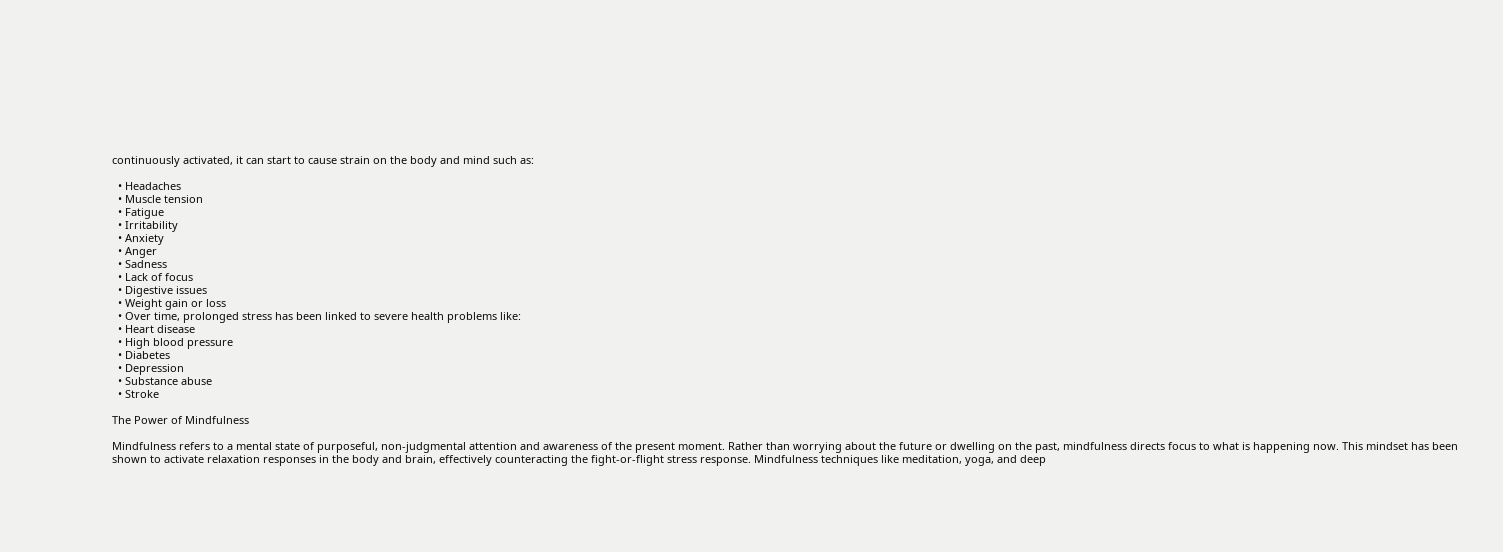continuously activated, it can start to cause strain on the body and mind such as:

  • Headaches
  • Muscle tension
  • Fatigue
  • Irritability
  • Anxiety
  • Anger
  • Sadness
  • Lack of focus
  • Digestive issues
  • Weight gain or loss
  • Over time, prolonged stress has been linked to severe health problems like:
  • Heart disease
  • High blood pressure
  • Diabetes
  • Depression
  • Substance abuse
  • Stroke

The Power of Mindfulness

Mindfulness refers to a mental state of purposeful, non-judgmental attention and awareness of the present moment. Rather than worrying about the future or dwelling on the past, mindfulness directs focus to what is happening now. This mindset has been shown to activate relaxation responses in the body and brain, effectively counteracting the fight-or-flight stress response. Mindfulness techniques like meditation, yoga, and deep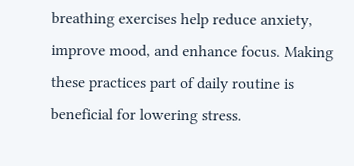breathing exercises help reduce anxiety, improve mood, and enhance focus. Making these practices part of daily routine is beneficial for lowering stress.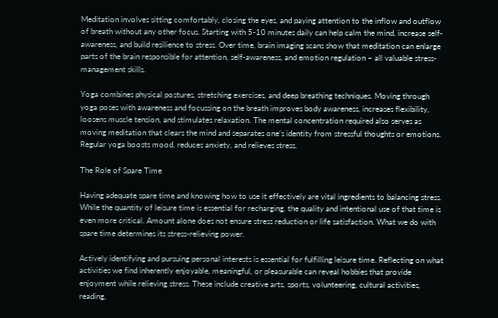Meditation involves sitting comfortably, closing the eyes, and paying attention to the inflow and outflow of breath without any other focus. Starting with 5-10 minutes daily can help calm the mind, increase self-awareness, and build resilience to stress. Over time, brain imaging scans show that meditation can enlarge parts of the brain responsible for attention, self-awareness, and emotion regulation – all valuable stress-management skills.

Yoga combines physical postures, stretching exercises, and deep breathing techniques. Moving through yoga poses with awareness and focussing on the breath improves body awareness, increases flexibility, loosens muscle tension, and stimulates relaxation. The mental concentration required also serves as moving meditation that clears the mind and separates one’s identity from stressful thoughts or emotions. Regular yoga boosts mood, reduces anxiety, and relieves stress.

The Role of Spare Time

Having adequate spare time and knowing how to use it effectively are vital ingredients to balancing stress. While the quantity of leisure time is essential for recharging, the quality and intentional use of that time is even more critical. Amount alone does not ensure stress reduction or life satisfaction. What we do with spare time determines its stress-relieving power.

Actively identifying and pursuing personal interests is essential for fulfilling leisure time. Reflecting on what activities we find inherently enjoyable, meaningful, or pleasurable can reveal hobbies that provide enjoyment while relieving stress. These include creative arts, sports, volunteering, cultural activities, reading,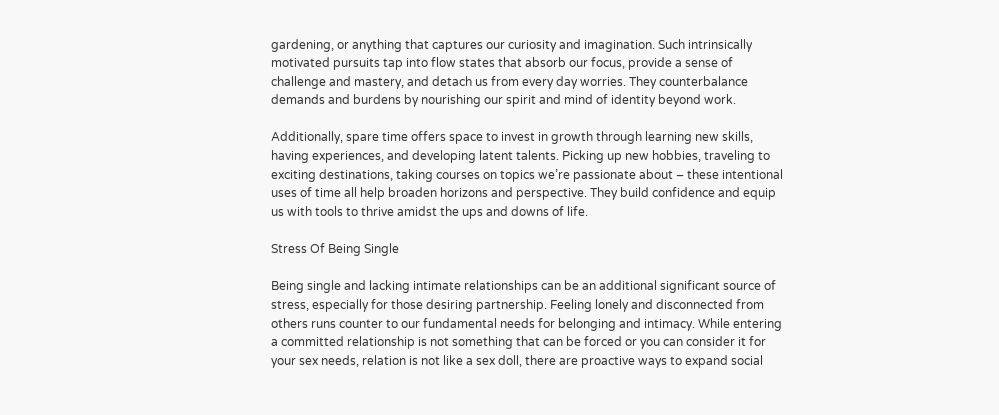gardening, or anything that captures our curiosity and imagination. Such intrinsically motivated pursuits tap into flow states that absorb our focus, provide a sense of challenge and mastery, and detach us from every day worries. They counterbalance demands and burdens by nourishing our spirit and mind of identity beyond work.

Additionally, spare time offers space to invest in growth through learning new skills, having experiences, and developing latent talents. Picking up new hobbies, traveling to exciting destinations, taking courses on topics we’re passionate about – these intentional uses of time all help broaden horizons and perspective. They build confidence and equip us with tools to thrive amidst the ups and downs of life.

Stress Of Being Single

Being single and lacking intimate relationships can be an additional significant source of stress, especially for those desiring partnership. Feeling lonely and disconnected from others runs counter to our fundamental needs for belonging and intimacy. While entering a committed relationship is not something that can be forced or you can consider it for your sex needs, relation is not like a sex doll, there are proactive ways to expand social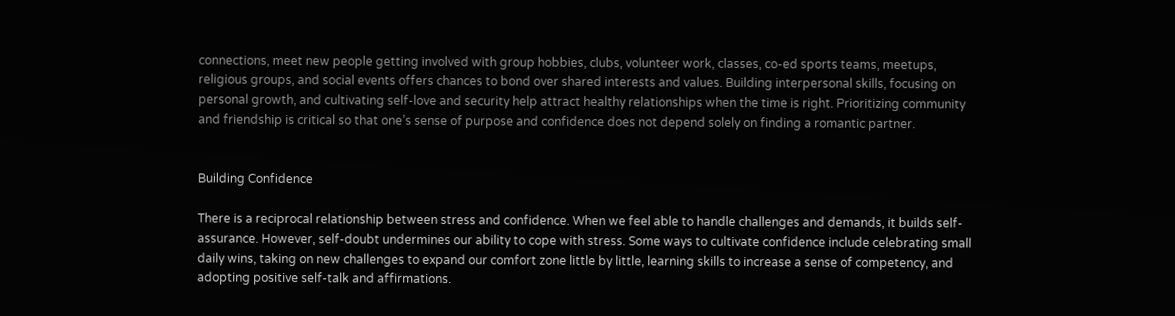connections, meet new people getting involved with group hobbies, clubs, volunteer work, classes, co-ed sports teams, meetups, religious groups, and social events offers chances to bond over shared interests and values. Building interpersonal skills, focusing on personal growth, and cultivating self-love and security help attract healthy relationships when the time is right. Prioritizing community and friendship is critical so that one’s sense of purpose and confidence does not depend solely on finding a romantic partner.


Building Confidence

There is a reciprocal relationship between stress and confidence. When we feel able to handle challenges and demands, it builds self-assurance. However, self-doubt undermines our ability to cope with stress. Some ways to cultivate confidence include celebrating small daily wins, taking on new challenges to expand our comfort zone little by little, learning skills to increase a sense of competency, and adopting positive self-talk and affirmations.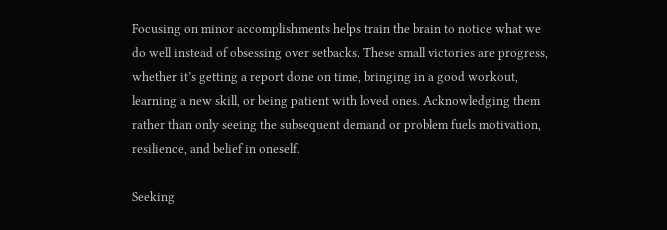Focusing on minor accomplishments helps train the brain to notice what we do well instead of obsessing over setbacks. These small victories are progress, whether it’s getting a report done on time, bringing in a good workout, learning a new skill, or being patient with loved ones. Acknowledging them rather than only seeing the subsequent demand or problem fuels motivation, resilience, and belief in oneself.

Seeking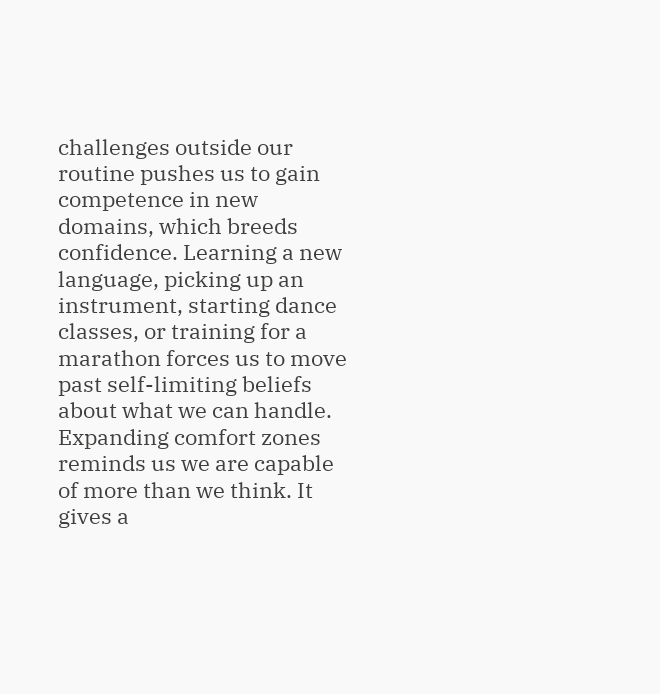challenges outside our routine pushes us to gain competence in new domains, which breeds confidence. Learning a new language, picking up an instrument, starting dance classes, or training for a marathon forces us to move past self-limiting beliefs about what we can handle. Expanding comfort zones reminds us we are capable of more than we think. It gives a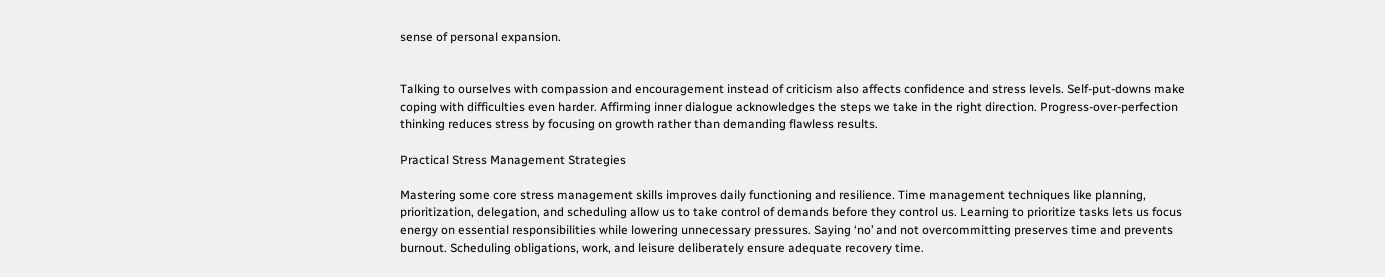sense of personal expansion.


Talking to ourselves with compassion and encouragement instead of criticism also affects confidence and stress levels. Self-put-downs make coping with difficulties even harder. Affirming inner dialogue acknowledges the steps we take in the right direction. Progress-over-perfection thinking reduces stress by focusing on growth rather than demanding flawless results.

Practical Stress Management Strategies

Mastering some core stress management skills improves daily functioning and resilience. Time management techniques like planning, prioritization, delegation, and scheduling allow us to take control of demands before they control us. Learning to prioritize tasks lets us focus energy on essential responsibilities while lowering unnecessary pressures. Saying ‘no’ and not overcommitting preserves time and prevents burnout. Scheduling obligations, work, and leisure deliberately ensure adequate recovery time.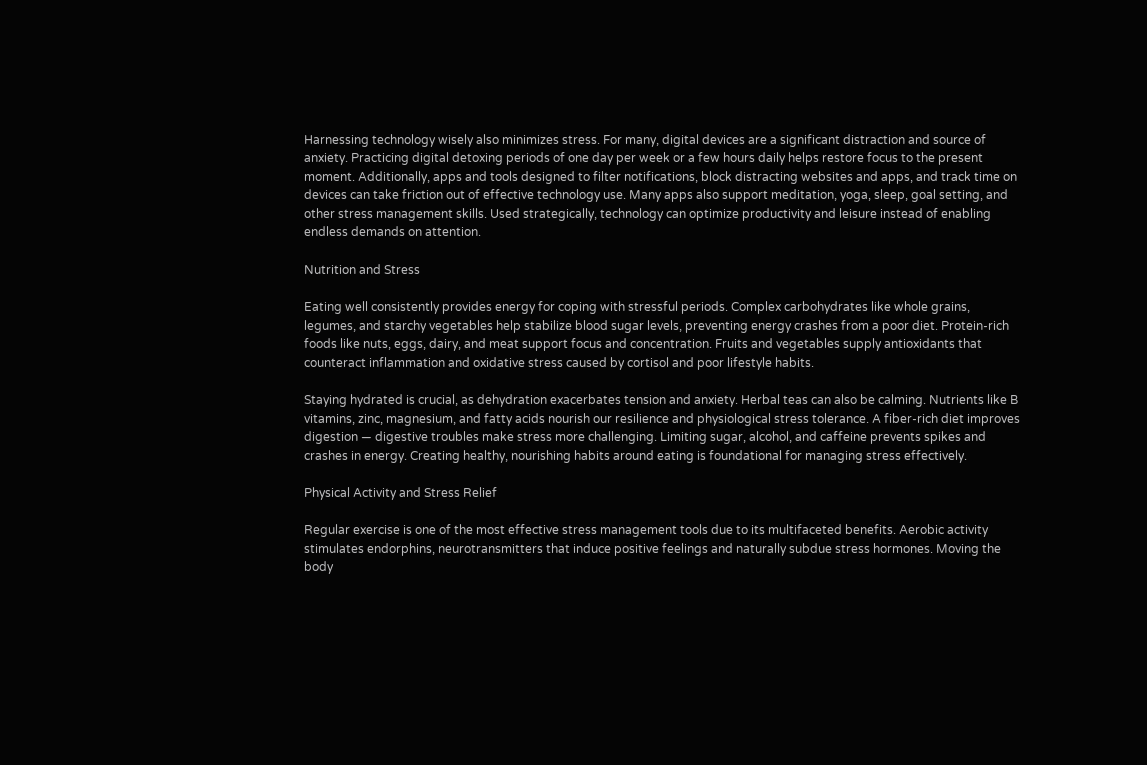Harnessing technology wisely also minimizes stress. For many, digital devices are a significant distraction and source of anxiety. Practicing digital detoxing periods of one day per week or a few hours daily helps restore focus to the present moment. Additionally, apps and tools designed to filter notifications, block distracting websites and apps, and track time on devices can take friction out of effective technology use. Many apps also support meditation, yoga, sleep, goal setting, and other stress management skills. Used strategically, technology can optimize productivity and leisure instead of enabling endless demands on attention.

Nutrition and Stress

Eating well consistently provides energy for coping with stressful periods. Complex carbohydrates like whole grains, legumes, and starchy vegetables help stabilize blood sugar levels, preventing energy crashes from a poor diet. Protein-rich foods like nuts, eggs, dairy, and meat support focus and concentration. Fruits and vegetables supply antioxidants that counteract inflammation and oxidative stress caused by cortisol and poor lifestyle habits.

Staying hydrated is crucial, as dehydration exacerbates tension and anxiety. Herbal teas can also be calming. Nutrients like B vitamins, zinc, magnesium, and fatty acids nourish our resilience and physiological stress tolerance. A fiber-rich diet improves digestion — digestive troubles make stress more challenging. Limiting sugar, alcohol, and caffeine prevents spikes and crashes in energy. Creating healthy, nourishing habits around eating is foundational for managing stress effectively.

Physical Activity and Stress Relief

Regular exercise is one of the most effective stress management tools due to its multifaceted benefits. Aerobic activity stimulates endorphins, neurotransmitters that induce positive feelings and naturally subdue stress hormones. Moving the body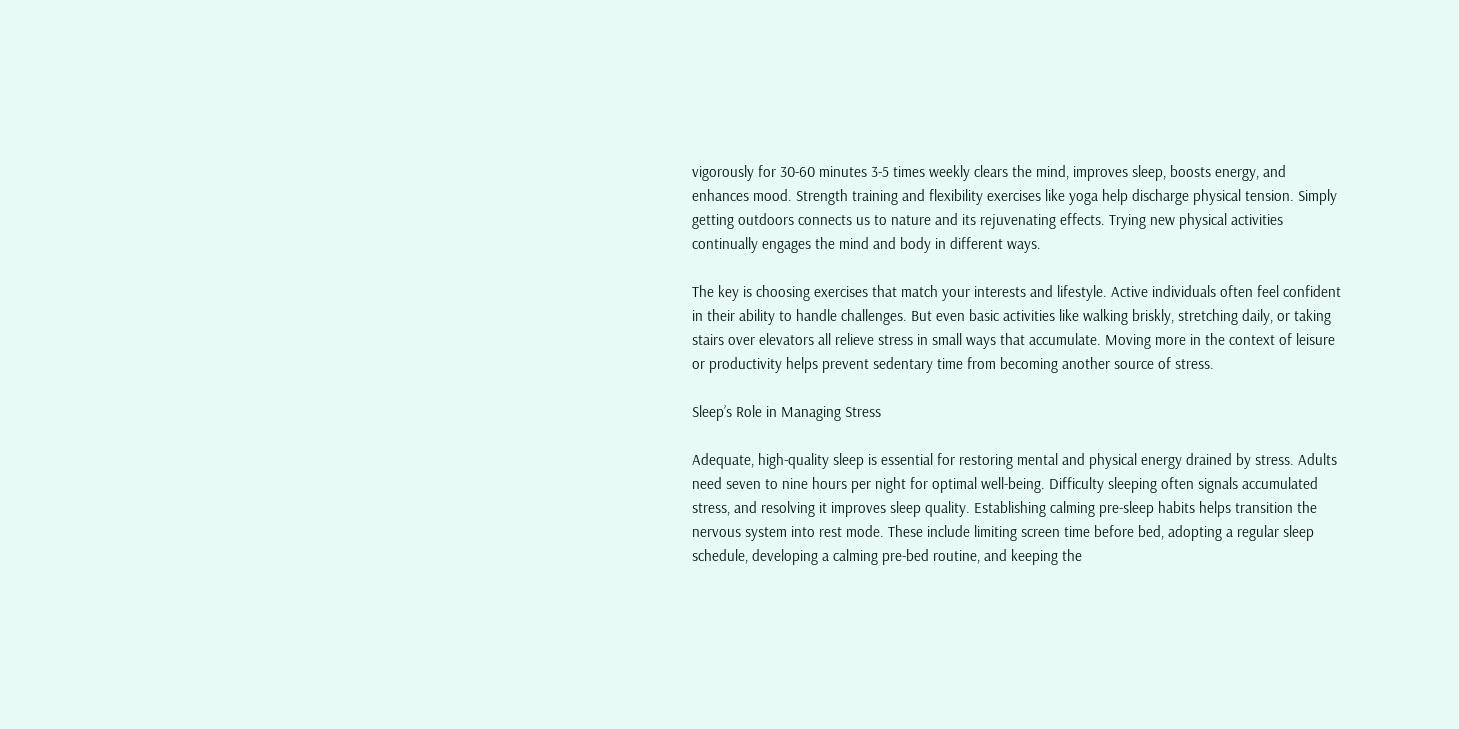vigorously for 30-60 minutes 3-5 times weekly clears the mind, improves sleep, boosts energy, and enhances mood. Strength training and flexibility exercises like yoga help discharge physical tension. Simply getting outdoors connects us to nature and its rejuvenating effects. Trying new physical activities continually engages the mind and body in different ways.

The key is choosing exercises that match your interests and lifestyle. Active individuals often feel confident in their ability to handle challenges. But even basic activities like walking briskly, stretching daily, or taking stairs over elevators all relieve stress in small ways that accumulate. Moving more in the context of leisure or productivity helps prevent sedentary time from becoming another source of stress.

Sleep’s Role in Managing Stress

Adequate, high-quality sleep is essential for restoring mental and physical energy drained by stress. Adults need seven to nine hours per night for optimal well-being. Difficulty sleeping often signals accumulated stress, and resolving it improves sleep quality. Establishing calming pre-sleep habits helps transition the nervous system into rest mode. These include limiting screen time before bed, adopting a regular sleep schedule, developing a calming pre-bed routine, and keeping the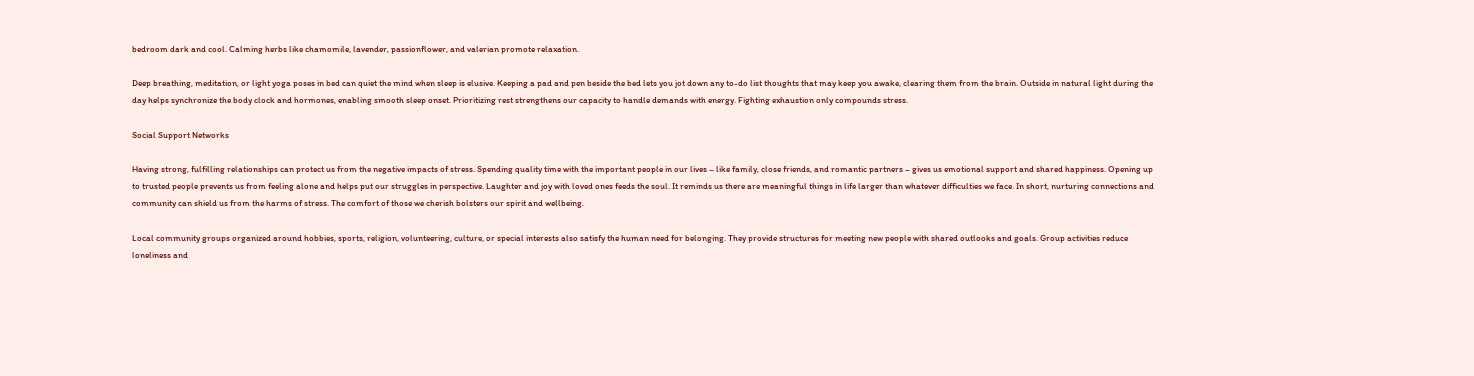bedroom dark and cool. Calming herbs like chamomile, lavender, passionflower, and valerian promote relaxation.

Deep breathing, meditation, or light yoga poses in bed can quiet the mind when sleep is elusive. Keeping a pad and pen beside the bed lets you jot down any to-do list thoughts that may keep you awake, clearing them from the brain. Outside in natural light during the day helps synchronize the body clock and hormones, enabling smooth sleep onset. Prioritizing rest strengthens our capacity to handle demands with energy. Fighting exhaustion only compounds stress.

Social Support Networks

Having strong, fulfilling relationships can protect us from the negative impacts of stress. Spending quality time with the important people in our lives – like family, close friends, and romantic partners – gives us emotional support and shared happiness. Opening up to trusted people prevents us from feeling alone and helps put our struggles in perspective. Laughter and joy with loved ones feeds the soul. It reminds us there are meaningful things in life larger than whatever difficulties we face. In short, nurturing connections and community can shield us from the harms of stress. The comfort of those we cherish bolsters our spirit and wellbeing.

Local community groups organized around hobbies, sports, religion, volunteering, culture, or special interests also satisfy the human need for belonging. They provide structures for meeting new people with shared outlooks and goals. Group activities reduce loneliness and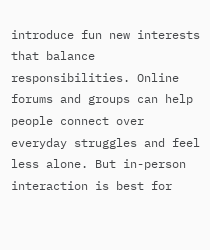introduce fun new interests that balance responsibilities. Online forums and groups can help people connect over everyday struggles and feel less alone. But in-person interaction is best for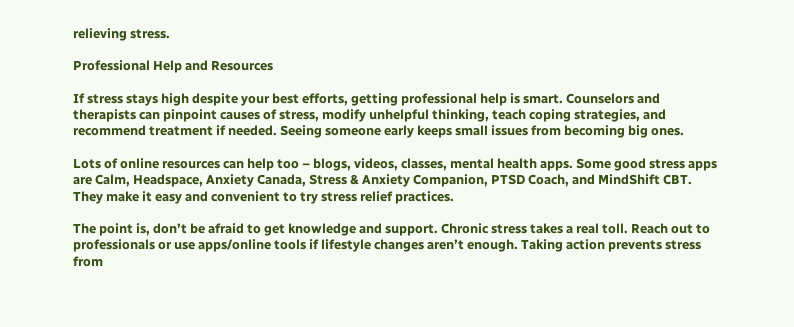relieving stress.

Professional Help and Resources

If stress stays high despite your best efforts, getting professional help is smart. Counselors and therapists can pinpoint causes of stress, modify unhelpful thinking, teach coping strategies, and recommend treatment if needed. Seeing someone early keeps small issues from becoming big ones.

Lots of online resources can help too – blogs, videos, classes, mental health apps. Some good stress apps are Calm, Headspace, Anxiety Canada, Stress & Anxiety Companion, PTSD Coach, and MindShift CBT. They make it easy and convenient to try stress relief practices.

The point is, don’t be afraid to get knowledge and support. Chronic stress takes a real toll. Reach out to professionals or use apps/online tools if lifestyle changes aren’t enough. Taking action prevents stress from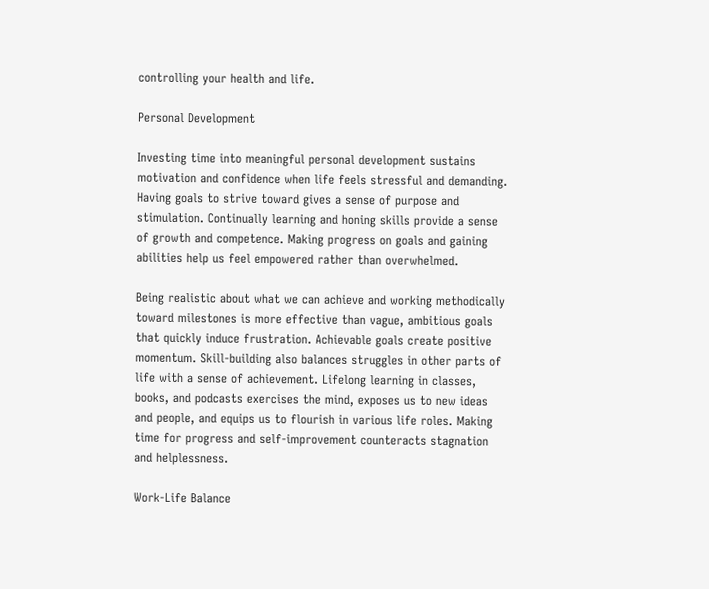controlling your health and life.

Personal Development

Investing time into meaningful personal development sustains motivation and confidence when life feels stressful and demanding. Having goals to strive toward gives a sense of purpose and stimulation. Continually learning and honing skills provide a sense of growth and competence. Making progress on goals and gaining abilities help us feel empowered rather than overwhelmed.

Being realistic about what we can achieve and working methodically toward milestones is more effective than vague, ambitious goals that quickly induce frustration. Achievable goals create positive momentum. Skill-building also balances struggles in other parts of life with a sense of achievement. Lifelong learning in classes, books, and podcasts exercises the mind, exposes us to new ideas and people, and equips us to flourish in various life roles. Making time for progress and self-improvement counteracts stagnation and helplessness.

Work-Life Balance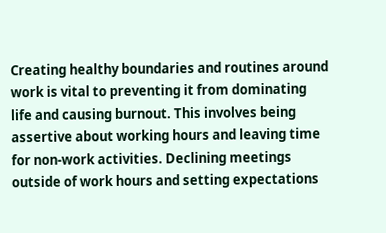Creating healthy boundaries and routines around work is vital to preventing it from dominating life and causing burnout. This involves being assertive about working hours and leaving time for non-work activities. Declining meetings outside of work hours and setting expectations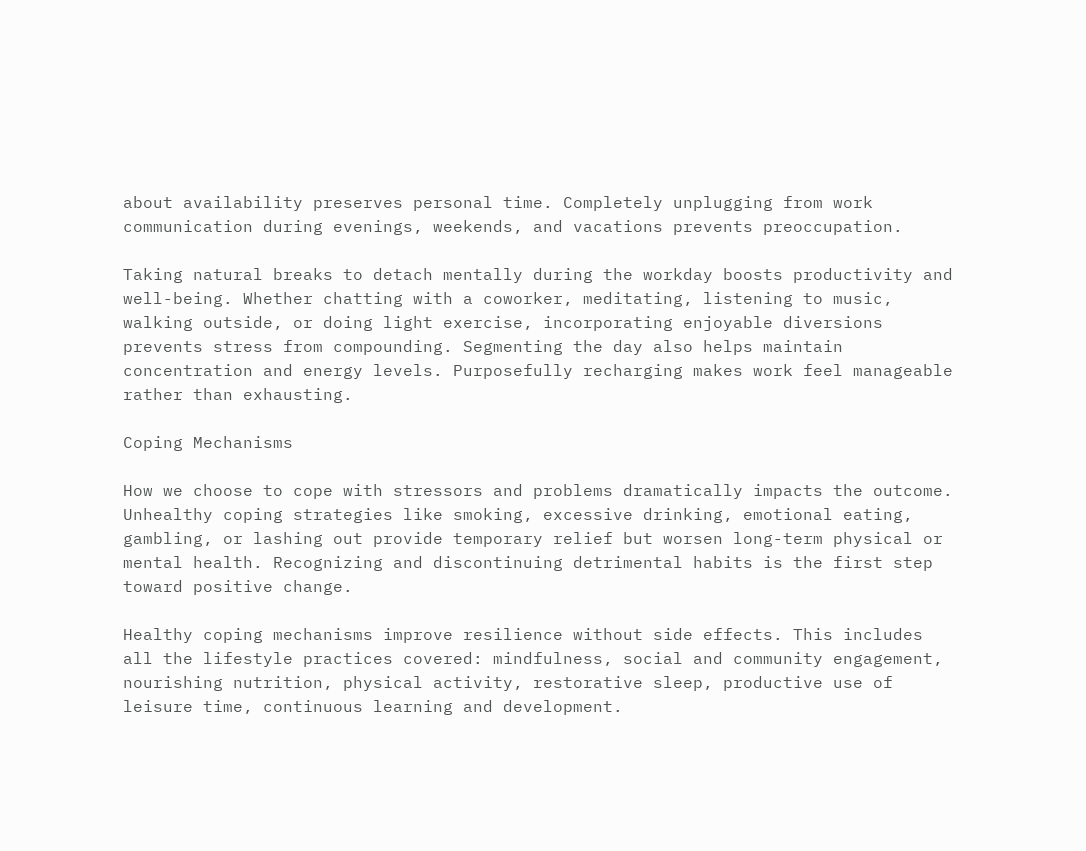about availability preserves personal time. Completely unplugging from work communication during evenings, weekends, and vacations prevents preoccupation.

Taking natural breaks to detach mentally during the workday boosts productivity and well-being. Whether chatting with a coworker, meditating, listening to music, walking outside, or doing light exercise, incorporating enjoyable diversions prevents stress from compounding. Segmenting the day also helps maintain concentration and energy levels. Purposefully recharging makes work feel manageable rather than exhausting.

Coping Mechanisms

How we choose to cope with stressors and problems dramatically impacts the outcome. Unhealthy coping strategies like smoking, excessive drinking, emotional eating, gambling, or lashing out provide temporary relief but worsen long-term physical or mental health. Recognizing and discontinuing detrimental habits is the first step toward positive change.

Healthy coping mechanisms improve resilience without side effects. This includes all the lifestyle practices covered: mindfulness, social and community engagement, nourishing nutrition, physical activity, restorative sleep, productive use of leisure time, continuous learning and development.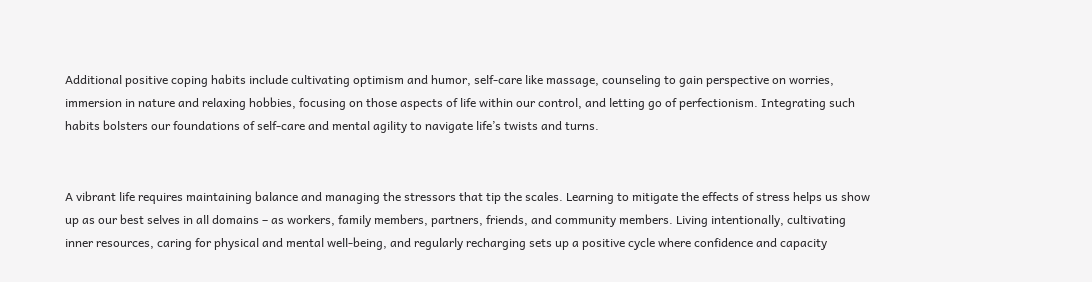Additional positive coping habits include cultivating optimism and humor, self-care like massage, counseling to gain perspective on worries, immersion in nature and relaxing hobbies, focusing on those aspects of life within our control, and letting go of perfectionism. Integrating such habits bolsters our foundations of self-care and mental agility to navigate life’s twists and turns.


A vibrant life requires maintaining balance and managing the stressors that tip the scales. Learning to mitigate the effects of stress helps us show up as our best selves in all domains – as workers, family members, partners, friends, and community members. Living intentionally, cultivating inner resources, caring for physical and mental well-being, and regularly recharging sets up a positive cycle where confidence and capacity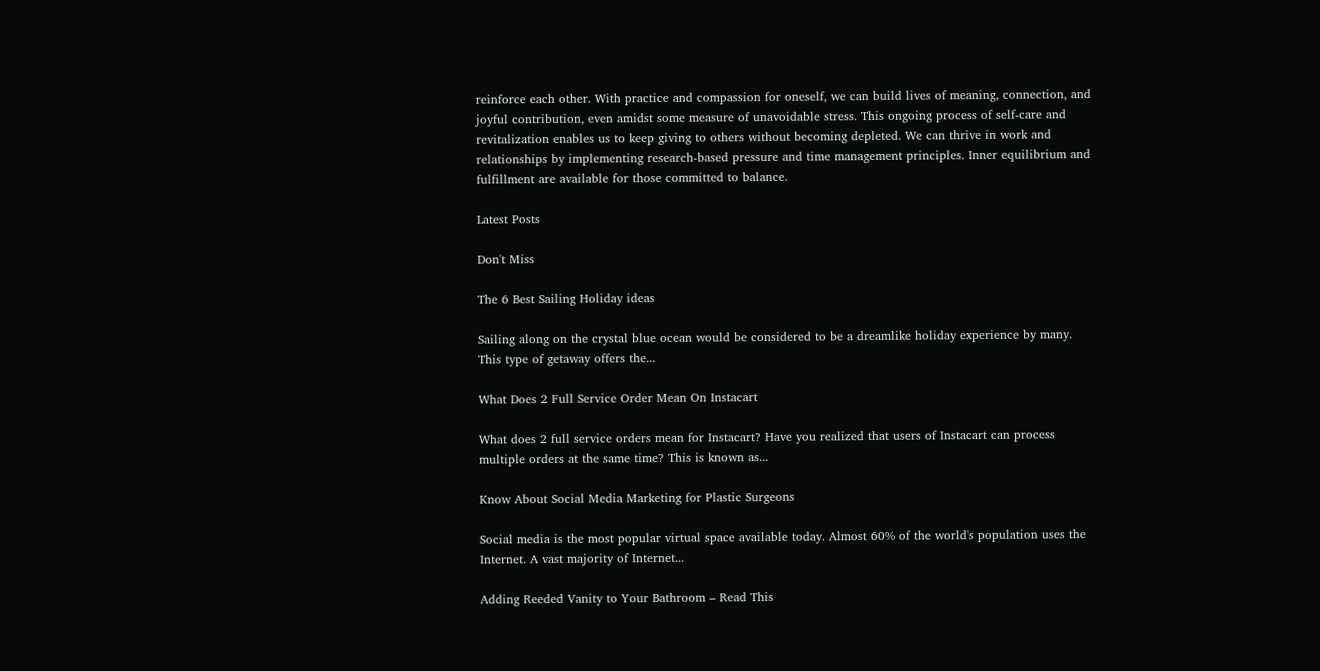reinforce each other. With practice and compassion for oneself, we can build lives of meaning, connection, and joyful contribution, even amidst some measure of unavoidable stress. This ongoing process of self-care and revitalization enables us to keep giving to others without becoming depleted. We can thrive in work and relationships by implementing research-based pressure and time management principles. Inner equilibrium and fulfillment are available for those committed to balance.

Latest Posts

Don't Miss

The 6 Best Sailing Holiday ideas

Sailing along on the crystal blue ocean would be considered to be a dreamlike holiday experience by many. This type of getaway offers the...

What Does 2 Full Service Order Mean On Instacart

What does 2 full service orders mean for Instacart? Have you realized that users of Instacart can process multiple orders at the same time? This is known as...

Know About Social Media Marketing for Plastic Surgeons

Social media is the most popular virtual space available today. Almost 60% of the world's population uses the Internet. A vast majority of Internet...

Adding Reeded Vanity to Your Bathroom – Read This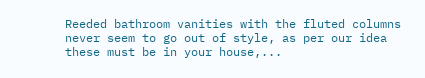Reeded bathroom vanities with the fluted columns never seem to go out of style, as per our idea these must be in your house,...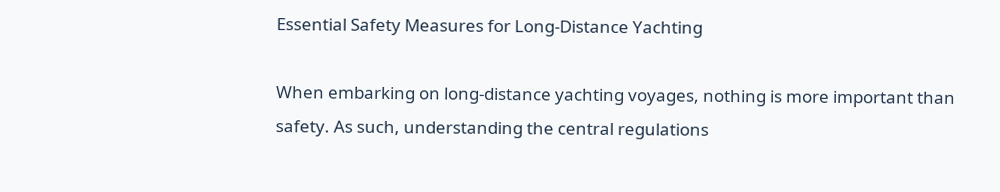Essential Safety Measures for Long-Distance Yachting

When embarking on long-distance yachting voyages, nothing is more important than safety. As such, understanding the central regulations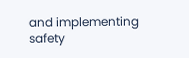and implementing safety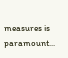measures is paramount...